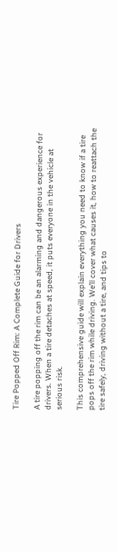Tire Popped Off Rim: A Complete Guide for Drivers

A tire popping off the rim can be an alarming and dangerous experience for drivers. When a tire detaches at speed, it puts everyone in the vehicle at serious risk.

This comprehensive guide will explain everything you need to know if a tire pops off the rim while driving. We’ll cover what causes it, how to reattach the tire safely, driving without a tire, and tips to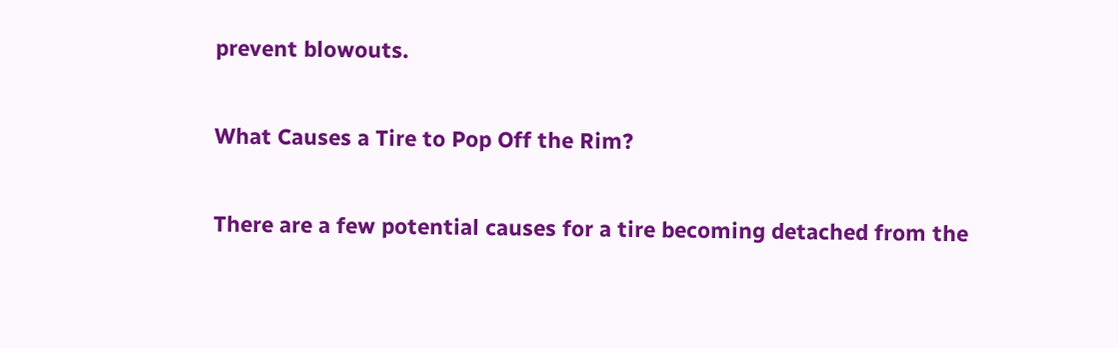prevent blowouts.

What Causes a Tire to Pop Off the Rim?

There are a few potential causes for a tire becoming detached from the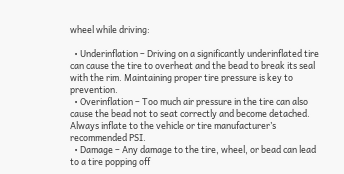wheel while driving:

  • Underinflation – Driving on a significantly underinflated tire can cause the tire to overheat and the bead to break its seal with the rim. Maintaining proper tire pressure is key to prevention.
  • Overinflation – Too much air pressure in the tire can also cause the bead not to seat correctly and become detached. Always inflate to the vehicle or tire manufacturer’s recommended PSI.
  • Damage – Any damage to the tire, wheel, or bead can lead to a tire popping off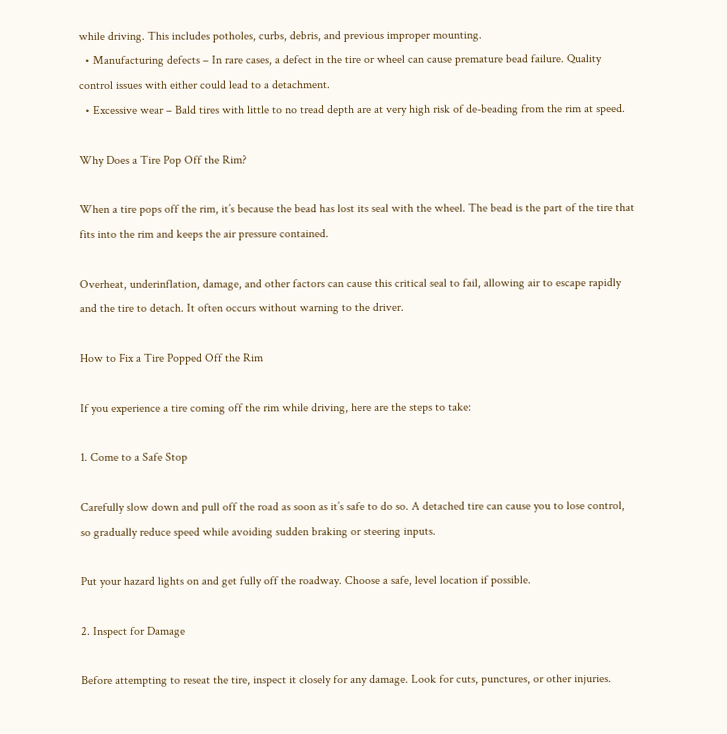while driving. This includes potholes, curbs, debris, and previous improper mounting.
  • Manufacturing defects – In rare cases, a defect in the tire or wheel can cause premature bead failure. Quality control issues with either could lead to a detachment.
  • Excessive wear – Bald tires with little to no tread depth are at very high risk of de-beading from the rim at speed.

Why Does a Tire Pop Off the Rim?

When a tire pops off the rim, it’s because the bead has lost its seal with the wheel. The bead is the part of the tire that fits into the rim and keeps the air pressure contained.

Overheat, underinflation, damage, and other factors can cause this critical seal to fail, allowing air to escape rapidly and the tire to detach. It often occurs without warning to the driver.

How to Fix a Tire Popped Off the Rim

If you experience a tire coming off the rim while driving, here are the steps to take:

1. Come to a Safe Stop

Carefully slow down and pull off the road as soon as it’s safe to do so. A detached tire can cause you to lose control, so gradually reduce speed while avoiding sudden braking or steering inputs.

Put your hazard lights on and get fully off the roadway. Choose a safe, level location if possible.

2. Inspect for Damage

Before attempting to reseat the tire, inspect it closely for any damage. Look for cuts, punctures, or other injuries.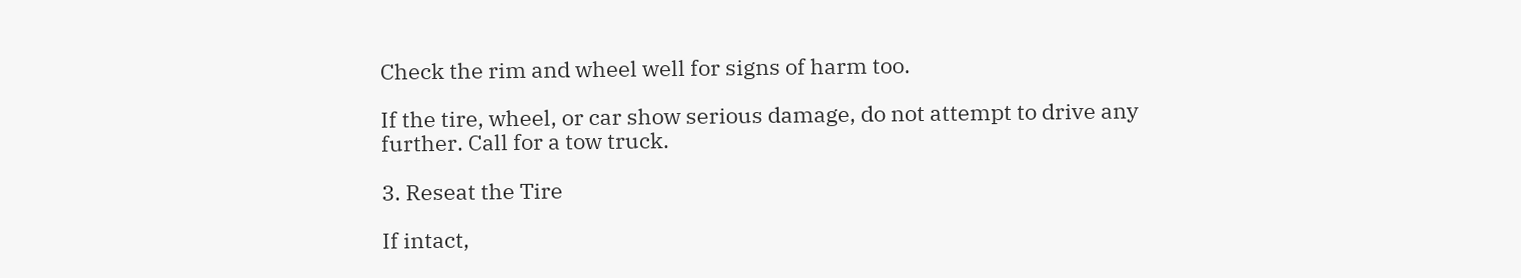Check the rim and wheel well for signs of harm too.

If the tire, wheel, or car show serious damage, do not attempt to drive any further. Call for a tow truck.

3. Reseat the Tire

If intact,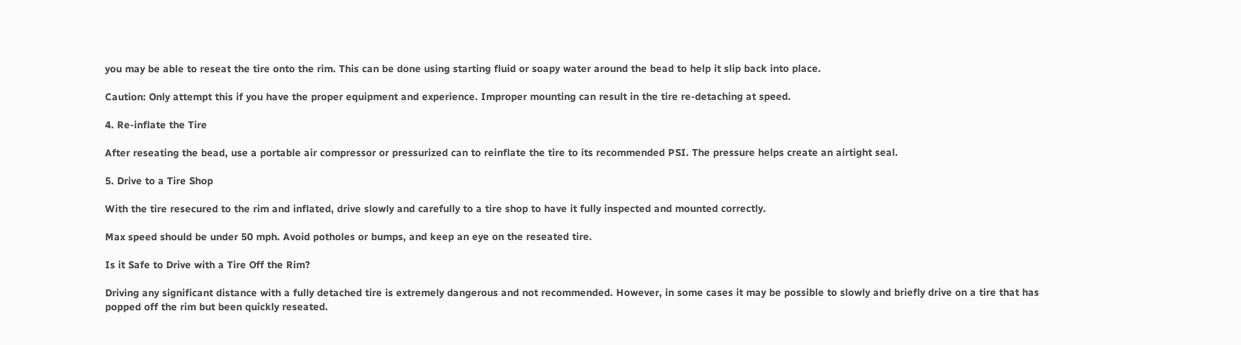you may be able to reseat the tire onto the rim. This can be done using starting fluid or soapy water around the bead to help it slip back into place.

Caution: Only attempt this if you have the proper equipment and experience. Improper mounting can result in the tire re-detaching at speed.

4. Re-inflate the Tire

After reseating the bead, use a portable air compressor or pressurized can to reinflate the tire to its recommended PSI. The pressure helps create an airtight seal.

5. Drive to a Tire Shop

With the tire resecured to the rim and inflated, drive slowly and carefully to a tire shop to have it fully inspected and mounted correctly.

Max speed should be under 50 mph. Avoid potholes or bumps, and keep an eye on the reseated tire.

Is it Safe to Drive with a Tire Off the Rim?

Driving any significant distance with a fully detached tire is extremely dangerous and not recommended. However, in some cases it may be possible to slowly and briefly drive on a tire that has popped off the rim but been quickly reseated.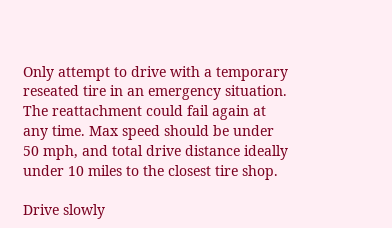Only attempt to drive with a temporary reseated tire in an emergency situation. The reattachment could fail again at any time. Max speed should be under 50 mph, and total drive distance ideally under 10 miles to the closest tire shop.

Drive slowly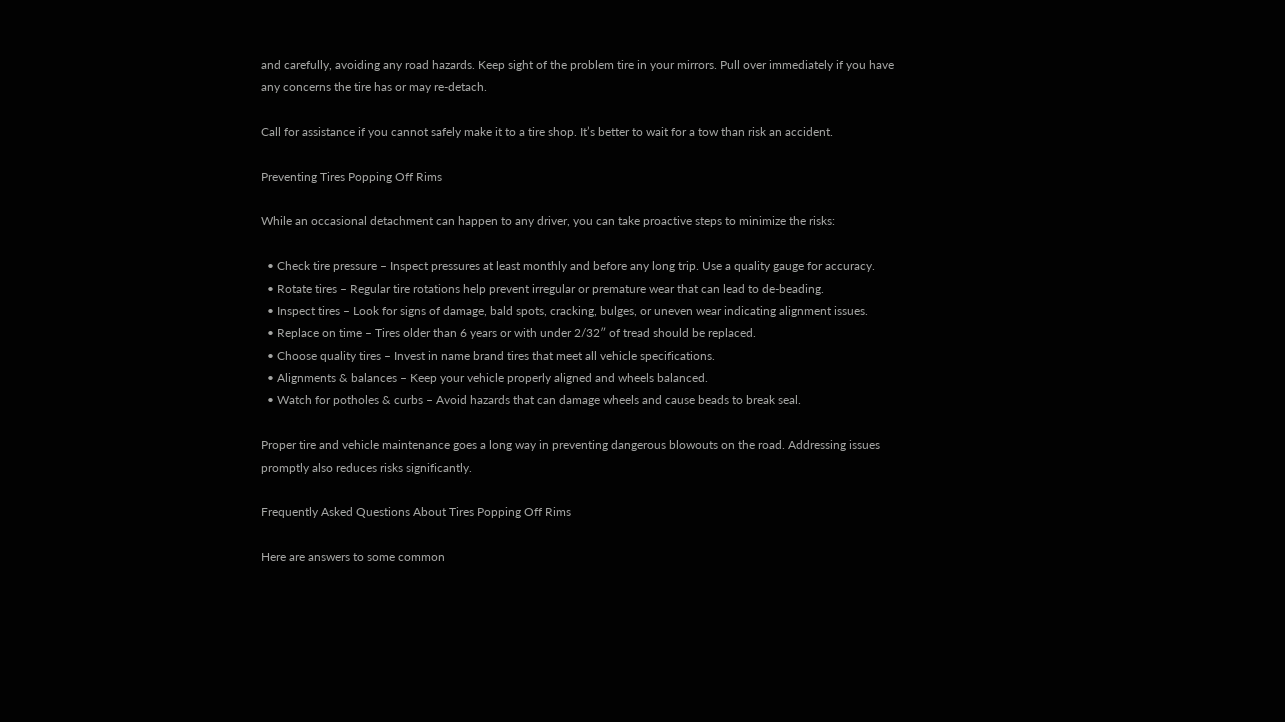and carefully, avoiding any road hazards. Keep sight of the problem tire in your mirrors. Pull over immediately if you have any concerns the tire has or may re-detach.

Call for assistance if you cannot safely make it to a tire shop. It’s better to wait for a tow than risk an accident.

Preventing Tires Popping Off Rims

While an occasional detachment can happen to any driver, you can take proactive steps to minimize the risks:

  • Check tire pressure – Inspect pressures at least monthly and before any long trip. Use a quality gauge for accuracy.
  • Rotate tires – Regular tire rotations help prevent irregular or premature wear that can lead to de-beading.
  • Inspect tires – Look for signs of damage, bald spots, cracking, bulges, or uneven wear indicating alignment issues.
  • Replace on time – Tires older than 6 years or with under 2/32″ of tread should be replaced.
  • Choose quality tires – Invest in name brand tires that meet all vehicle specifications.
  • Alignments & balances – Keep your vehicle properly aligned and wheels balanced.
  • Watch for potholes & curbs – Avoid hazards that can damage wheels and cause beads to break seal.

Proper tire and vehicle maintenance goes a long way in preventing dangerous blowouts on the road. Addressing issues promptly also reduces risks significantly.

Frequently Asked Questions About Tires Popping Off Rims

Here are answers to some common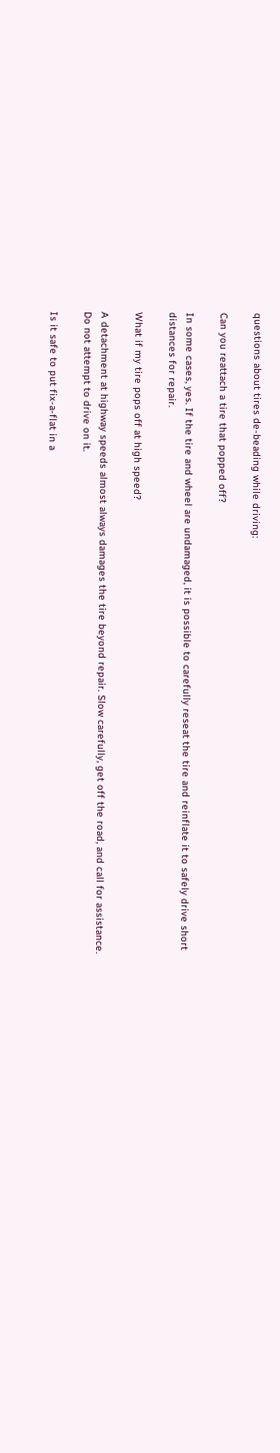questions about tires de-beading while driving:

Can you reattach a tire that popped off?

In some cases, yes. If the tire and wheel are undamaged, it is possible to carefully reseat the tire and reinflate it to safely drive short distances for repair.

What if my tire pops off at high speed?

A detachment at highway speeds almost always damages the tire beyond repair. Slow carefully, get off the road, and call for assistance. Do not attempt to drive on it.

Is it safe to put fix-a-flat in a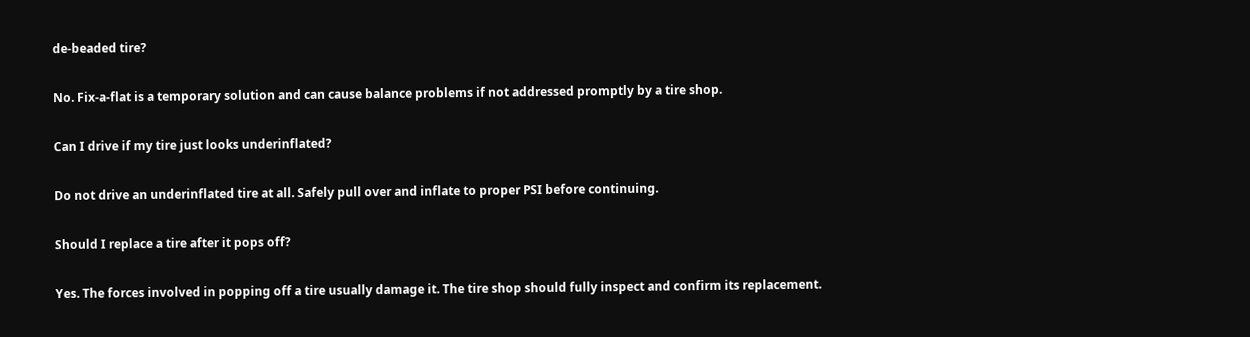de-beaded tire?

No. Fix-a-flat is a temporary solution and can cause balance problems if not addressed promptly by a tire shop.

Can I drive if my tire just looks underinflated?

Do not drive an underinflated tire at all. Safely pull over and inflate to proper PSI before continuing.

Should I replace a tire after it pops off?

Yes. The forces involved in popping off a tire usually damage it. The tire shop should fully inspect and confirm its replacement.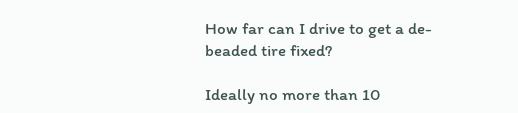How far can I drive to get a de-beaded tire fixed?

Ideally no more than 10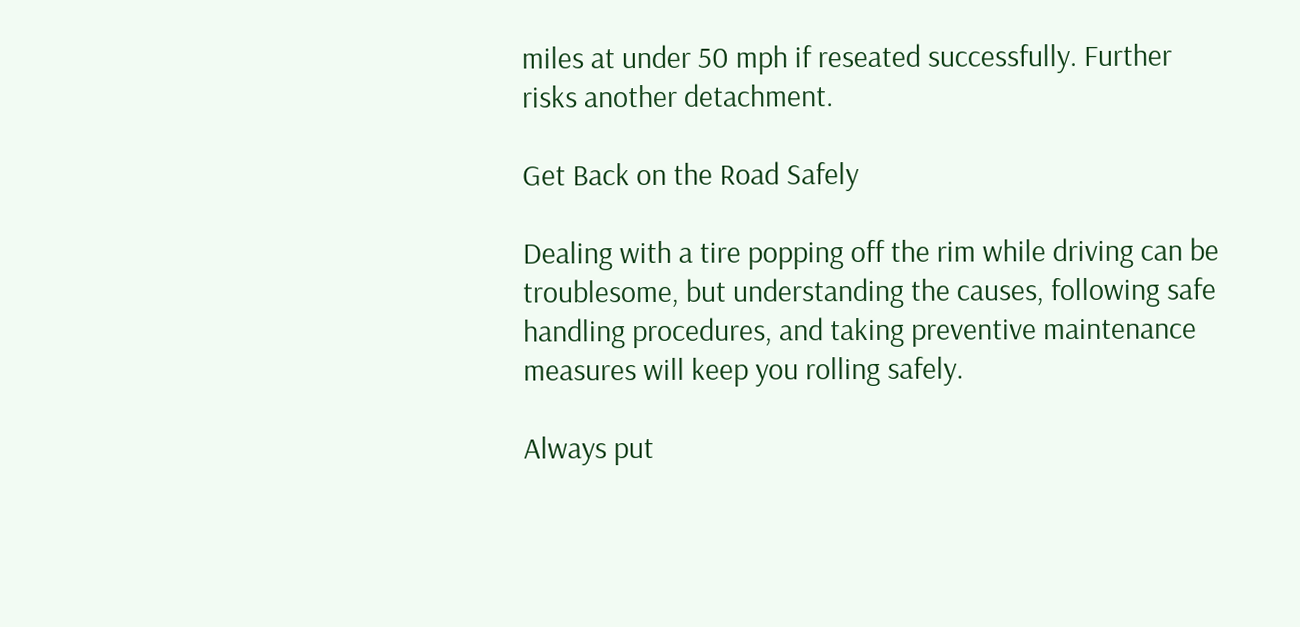miles at under 50 mph if reseated successfully. Further risks another detachment.

Get Back on the Road Safely

Dealing with a tire popping off the rim while driving can be troublesome, but understanding the causes, following safe handling procedures, and taking preventive maintenance measures will keep you rolling safely.

Always put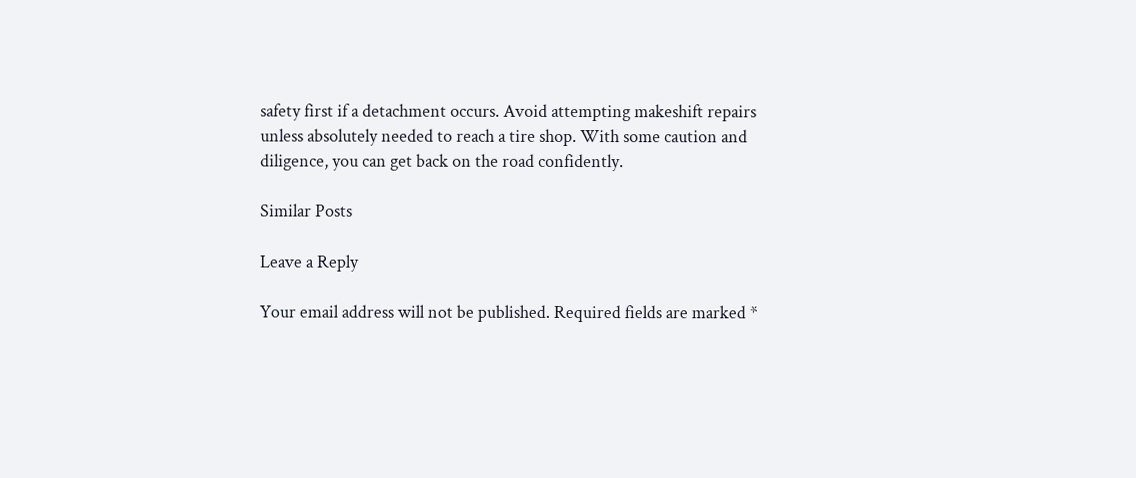safety first if a detachment occurs. Avoid attempting makeshift repairs unless absolutely needed to reach a tire shop. With some caution and diligence, you can get back on the road confidently.

Similar Posts

Leave a Reply

Your email address will not be published. Required fields are marked *